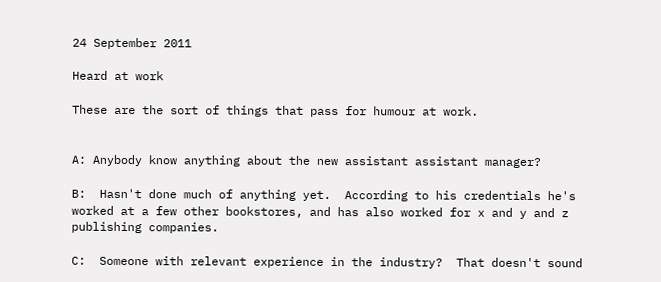24 September 2011

Heard at work

These are the sort of things that pass for humour at work.


A: Anybody know anything about the new assistant assistant manager?

B:  Hasn't done much of anything yet.  According to his credentials he's worked at a few other bookstores, and has also worked for x and y and z publishing companies.

C:  Someone with relevant experience in the industry?  That doesn't sound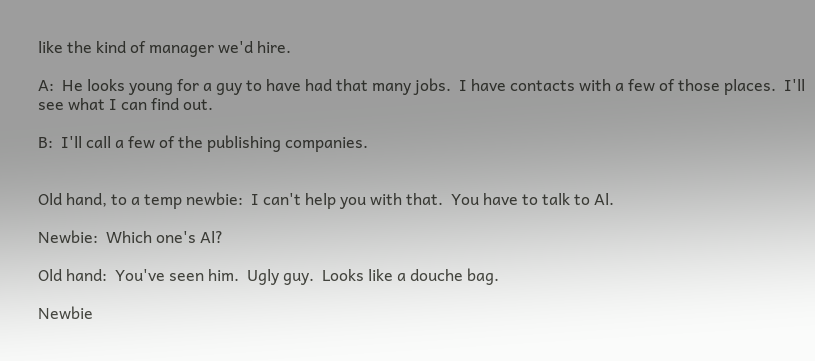like the kind of manager we'd hire.

A:  He looks young for a guy to have had that many jobs.  I have contacts with a few of those places.  I'll see what I can find out.

B:  I'll call a few of the publishing companies.


Old hand, to a temp newbie:  I can't help you with that.  You have to talk to Al.

Newbie:  Which one's Al?

Old hand:  You've seen him.  Ugly guy.  Looks like a douche bag.

Newbie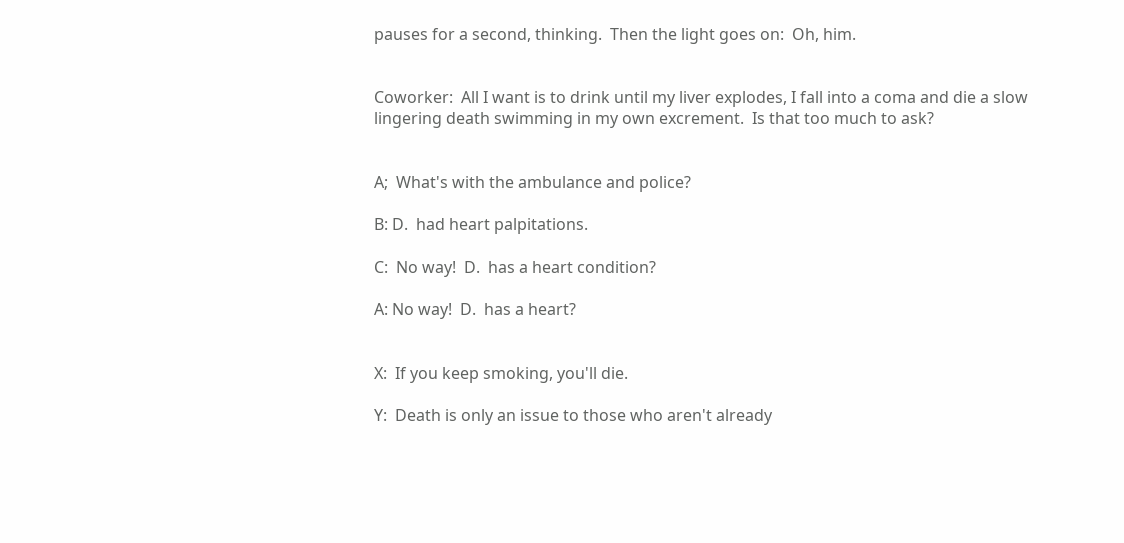pauses for a second, thinking.  Then the light goes on:  Oh, him.


Coworker:  All I want is to drink until my liver explodes, I fall into a coma and die a slow lingering death swimming in my own excrement.  Is that too much to ask?


A;  What's with the ambulance and police?

B: D.  had heart palpitations.

C:  No way!  D.  has a heart condition?

A: No way!  D.  has a heart?


X:  If you keep smoking, you'll die.

Y:  Death is only an issue to those who aren't already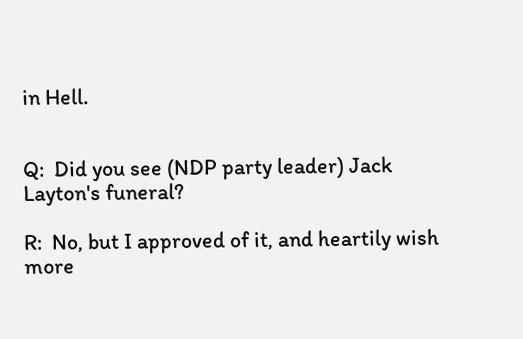in Hell.


Q:  Did you see (NDP party leader) Jack Layton's funeral?

R:  No, but I approved of it, and heartily wish more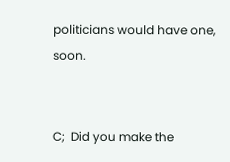politicians would have one, soon.


C;  Did you make the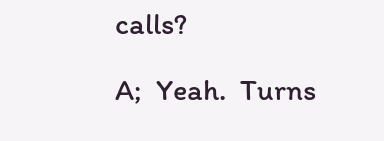calls?

A;  Yeah.  Turns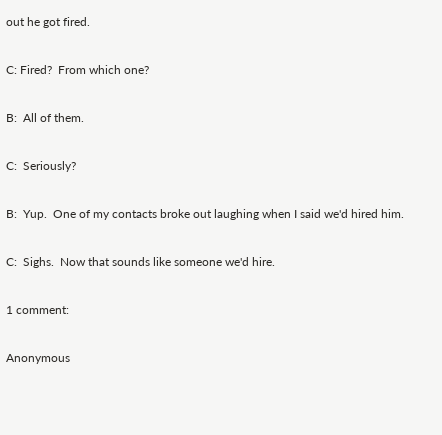out he got fired.

C: Fired?  From which one?

B:  All of them.

C:  Seriously?

B:  Yup.  One of my contacts broke out laughing when I said we'd hired him.

C:  Sighs.  Now that sounds like someone we'd hire.

1 comment:

Anonymous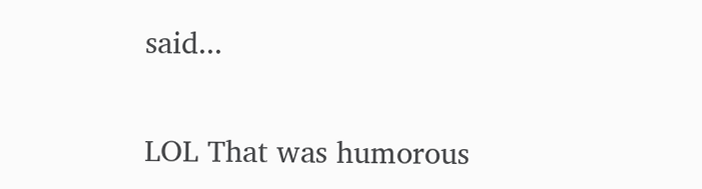said...

LOL That was humorous